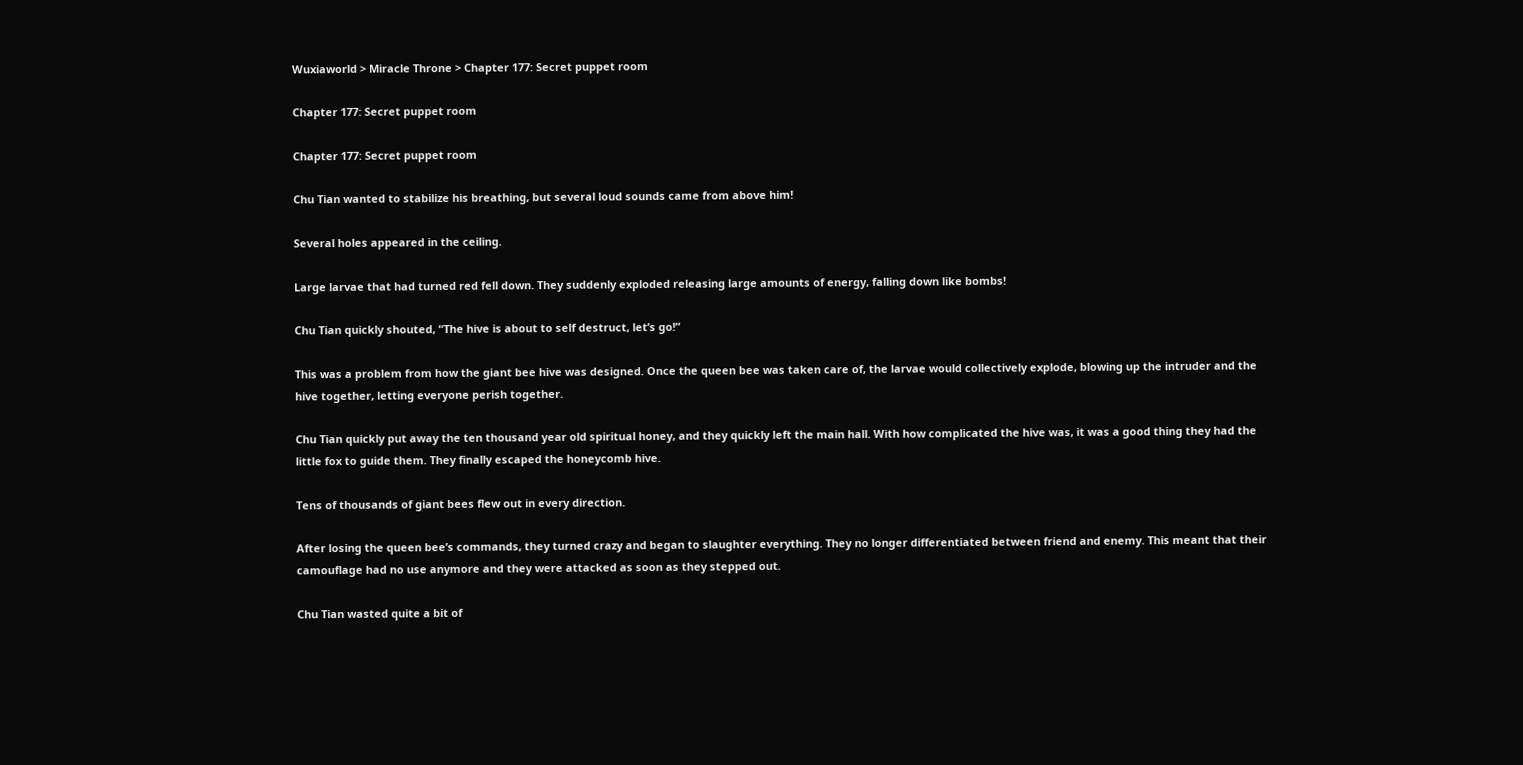Wuxiaworld > Miracle Throne > Chapter 177: Secret puppet room

Chapter 177: Secret puppet room

Chapter 177: Secret puppet room

Chu Tian wanted to stabilize his breathing, but several loud sounds came from above him!

Several holes appeared in the ceiling.

Large larvae that had turned red fell down. They suddenly exploded releasing large amounts of energy, falling down like bombs!

Chu Tian quickly shouted, “The hive is about to self destruct, let’s go!”

This was a problem from how the giant bee hive was designed. Once the queen bee was taken care of, the larvae would collectively explode, blowing up the intruder and the hive together, letting everyone perish together.

Chu Tian quickly put away the ten thousand year old spiritual honey, and they quickly left the main hall. With how complicated the hive was, it was a good thing they had the little fox to guide them. They finally escaped the honeycomb hive.

Tens of thousands of giant bees flew out in every direction.

After losing the queen bee’s commands, they turned crazy and began to slaughter everything. They no longer differentiated between friend and enemy. This meant that their camouflage had no use anymore and they were attacked as soon as they stepped out.

Chu Tian wasted quite a bit of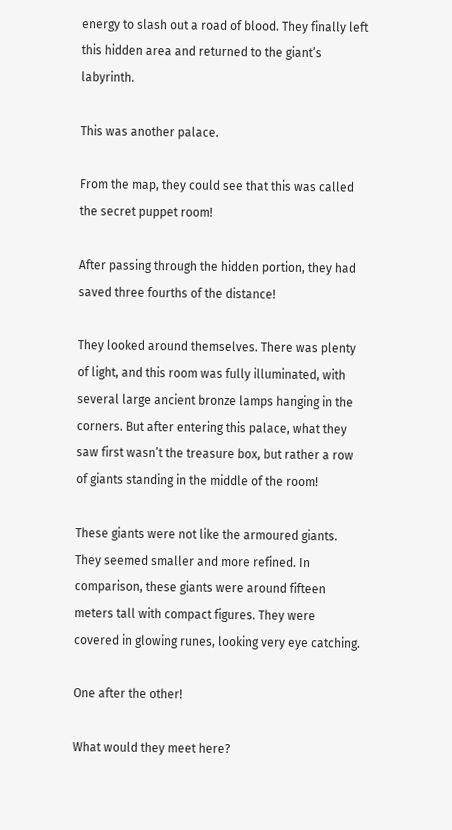energy to slash out a road of blood. They finally left this hidden area and returned to the giant’s labyrinth.

This was another palace.

From the map, they could see that this was called the secret puppet room!

After passing through the hidden portion, they had saved three fourths of the distance!

They looked around themselves. There was plenty of light, and this room was fully illuminated, with several large ancient bronze lamps hanging in the corners. But after entering this palace, what they saw first wasn’t the treasure box, but rather a row of giants standing in the middle of the room!

These giants were not like the armoured giants. They seemed smaller and more refined. In comparison, these giants were around fifteen meters tall with compact figures. They were covered in glowing runes, looking very eye catching.

One after the other!

What would they meet here?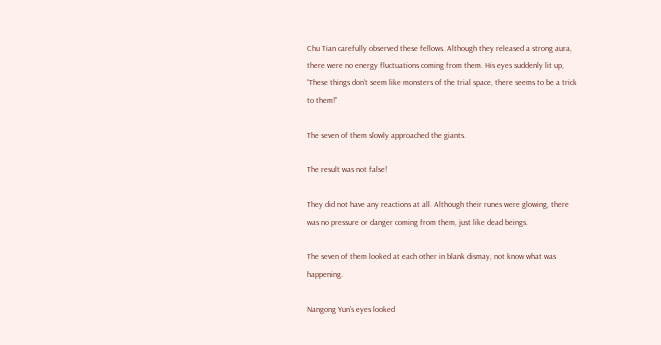Chu Tian carefully observed these fellows. Although they released a strong aura, there were no energy fluctuations coming from them. His eyes suddenly lit up, “These things don’t seem like monsters of the trial space, there seems to be a trick to them!”

The seven of them slowly approached the giants.

The result was not false!

They did not have any reactions at all. Although their runes were glowing, there was no pressure or danger coming from them, just like dead beings.

The seven of them looked at each other in blank dismay, not know what was happening.

Nangong Yun’s eyes looked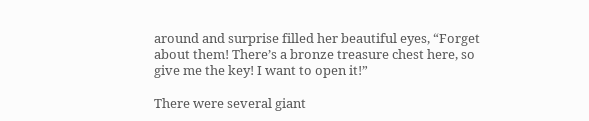around and surprise filled her beautiful eyes, “Forget about them! There’s a bronze treasure chest here, so give me the key! I want to open it!”

There were several giant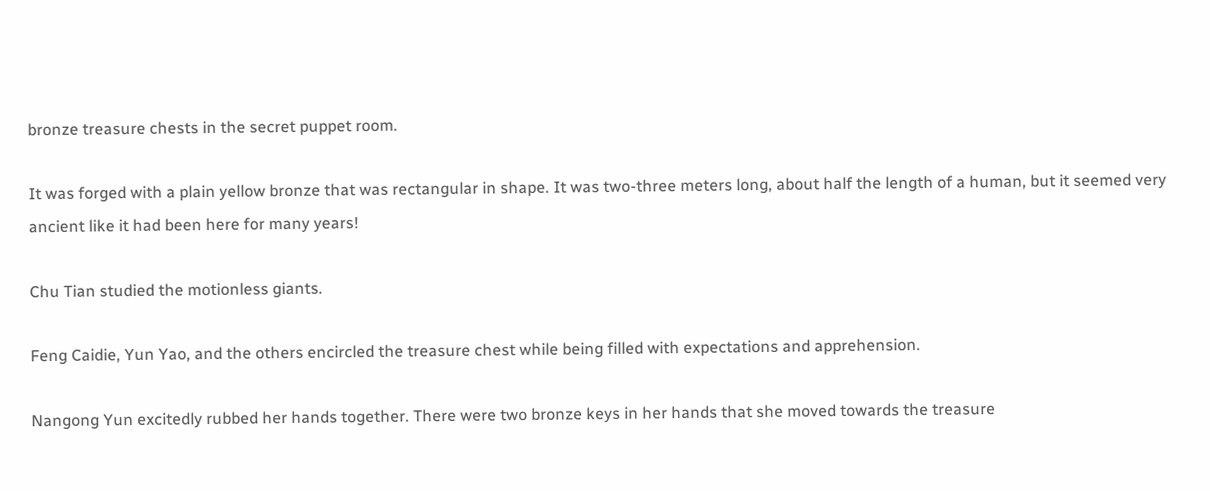bronze treasure chests in the secret puppet room.

It was forged with a plain yellow bronze that was rectangular in shape. It was two-three meters long, about half the length of a human, but it seemed very ancient like it had been here for many years!

Chu Tian studied the motionless giants.

Feng Caidie, Yun Yao, and the others encircled the treasure chest while being filled with expectations and apprehension.

Nangong Yun excitedly rubbed her hands together. There were two bronze keys in her hands that she moved towards the treasure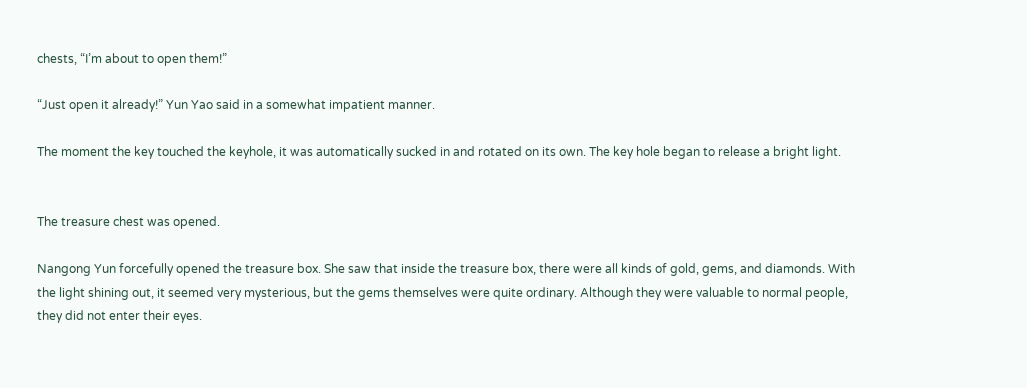chests, “I’m about to open them!”

“Just open it already!” Yun Yao said in a somewhat impatient manner.

The moment the key touched the keyhole, it was automatically sucked in and rotated on its own. The key hole began to release a bright light.


The treasure chest was opened.

Nangong Yun forcefully opened the treasure box. She saw that inside the treasure box, there were all kinds of gold, gems, and diamonds. With the light shining out, it seemed very mysterious, but the gems themselves were quite ordinary. Although they were valuable to normal people, they did not enter their eyes.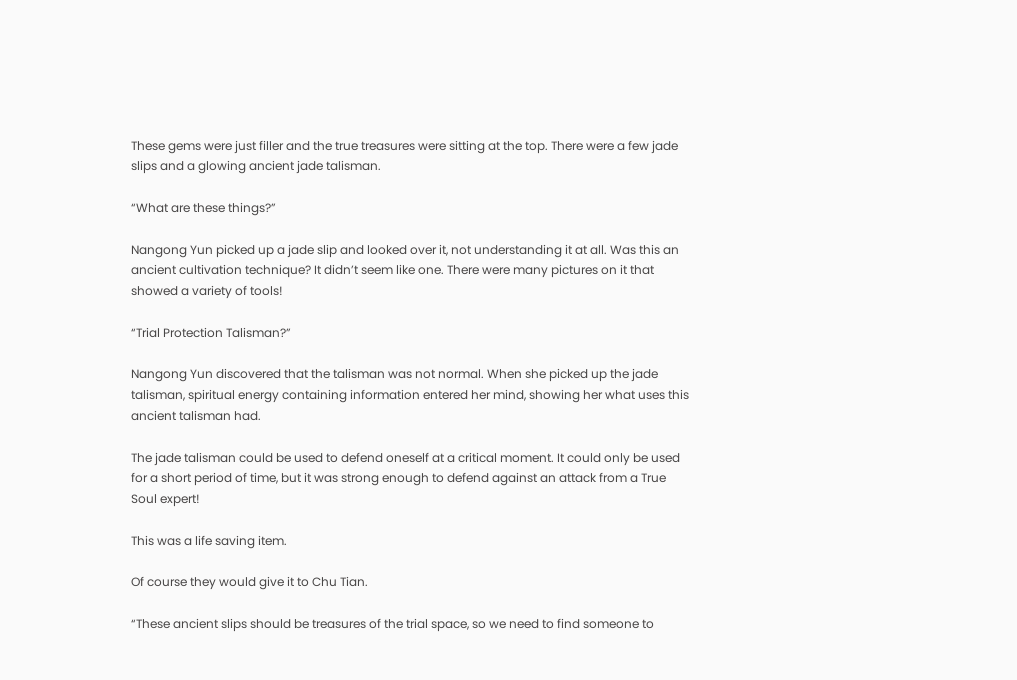These gems were just filler and the true treasures were sitting at the top. There were a few jade slips and a glowing ancient jade talisman.

“What are these things?”

Nangong Yun picked up a jade slip and looked over it, not understanding it at all. Was this an ancient cultivation technique? It didn’t seem like one. There were many pictures on it that showed a variety of tools!

“Trial Protection Talisman?”

Nangong Yun discovered that the talisman was not normal. When she picked up the jade talisman, spiritual energy containing information entered her mind, showing her what uses this ancient talisman had.

The jade talisman could be used to defend oneself at a critical moment. It could only be used for a short period of time, but it was strong enough to defend against an attack from a True Soul expert!

This was a life saving item.

Of course they would give it to Chu Tian.

“These ancient slips should be treasures of the trial space, so we need to find someone to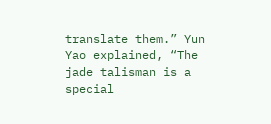translate them.” Yun Yao explained, “The jade talisman is a special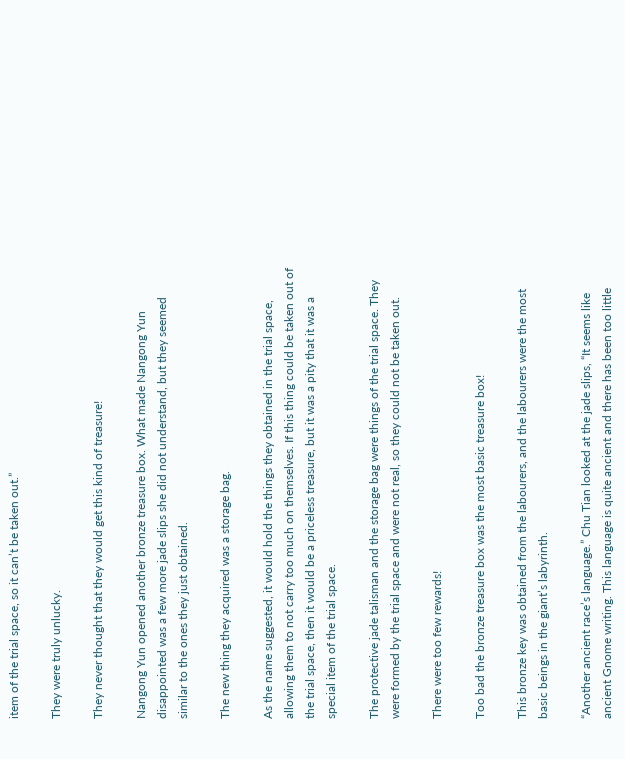item of the trial space, so it can’t be taken out.”

They were truly unlucky.

They never thought that they would get this kind of treasure!

Nangong Yun opened another bronze treasure box. What made Nangong Yun disappointed was a few more jade slips she did not understand, but they seemed similar to the ones they just obtained.

The new thing they acquired was a storage bag.

As the name suggested, it would hold the things they obtained in the trial space, allowing them to not carry too much on themselves. If this thing could be taken out of the trial space, then it would be a priceless treasure, but it was a pity that it was a special item of the trial space.

The protective jade talisman and the storage bag were things of the trial space. They were formed by the trial space and were not real, so they could not be taken out.

There were too few rewards!

Too bad the bronze treasure box was the most basic treasure box!

This bronze key was obtained from the labourers, and the labourers were the most basic beings in the giant’s labyrinth.

“Another ancient race’s language.” Chu Tian looked at the jade slips, “It seems like ancient Gnome writing. This language is quite ancient and there has been too little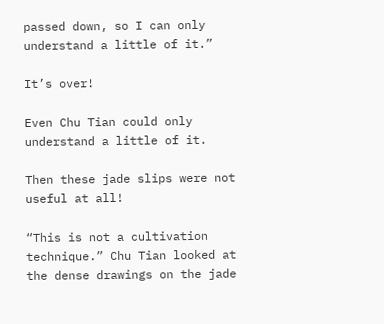passed down, so I can only understand a little of it.”

It’s over!

Even Chu Tian could only understand a little of it.

Then these jade slips were not useful at all!

“This is not a cultivation technique.” Chu Tian looked at the dense drawings on the jade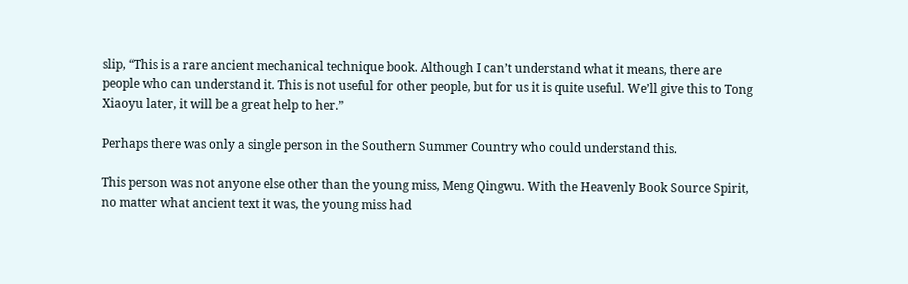slip, “This is a rare ancient mechanical technique book. Although I can’t understand what it means, there are people who can understand it. This is not useful for other people, but for us it is quite useful. We’ll give this to Tong Xiaoyu later, it will be a great help to her.”

Perhaps there was only a single person in the Southern Summer Country who could understand this.

This person was not anyone else other than the young miss, Meng Qingwu. With the Heavenly Book Source Spirit, no matter what ancient text it was, the young miss had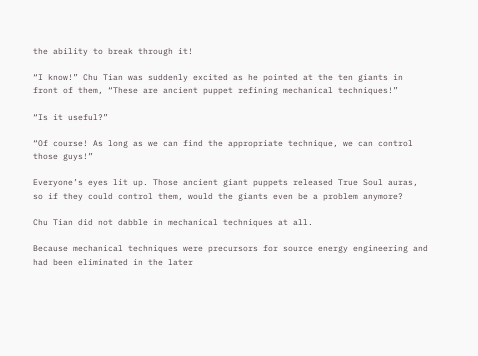the ability to break through it!

“I know!” Chu Tian was suddenly excited as he pointed at the ten giants in front of them, “These are ancient puppet refining mechanical techniques!”

“Is it useful?”

“Of course! As long as we can find the appropriate technique, we can control those guys!”

Everyone’s eyes lit up. Those ancient giant puppets released True Soul auras, so if they could control them, would the giants even be a problem anymore?

Chu Tian did not dabble in mechanical techniques at all.

Because mechanical techniques were precursors for source energy engineering and had been eliminated in the later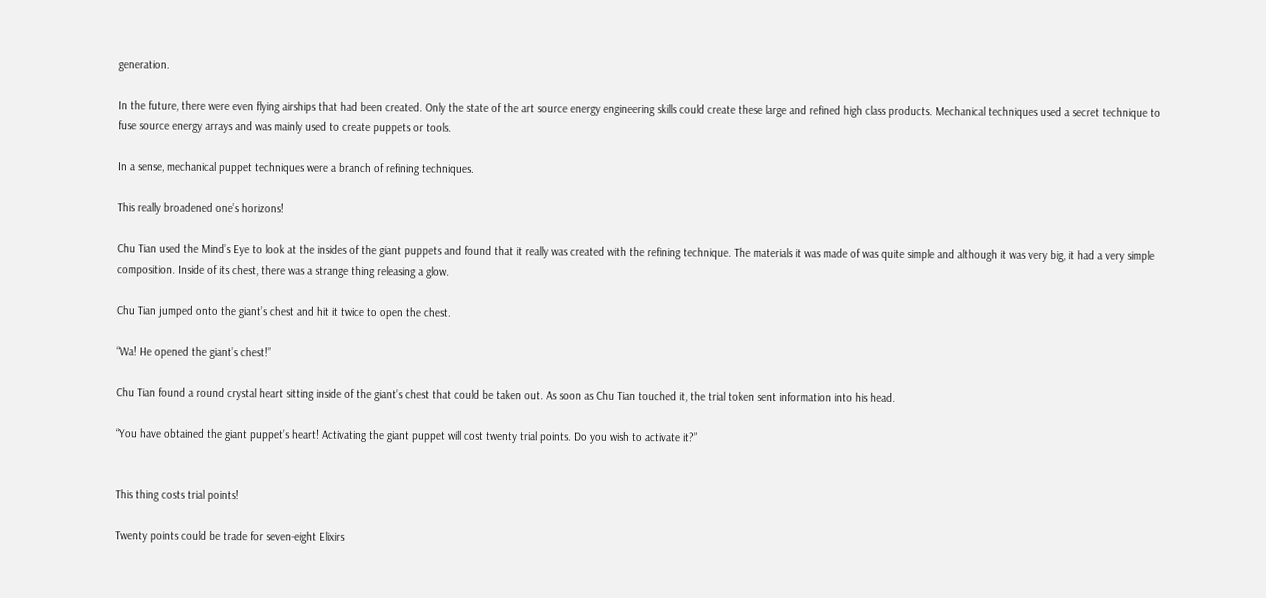generation.

In the future, there were even flying airships that had been created. Only the state of the art source energy engineering skills could create these large and refined high class products. Mechanical techniques used a secret technique to fuse source energy arrays and was mainly used to create puppets or tools.

In a sense, mechanical puppet techniques were a branch of refining techniques.

This really broadened one’s horizons!

Chu Tian used the Mind’s Eye to look at the insides of the giant puppets and found that it really was created with the refining technique. The materials it was made of was quite simple and although it was very big, it had a very simple composition. Inside of its chest, there was a strange thing releasing a glow.

Chu Tian jumped onto the giant’s chest and hit it twice to open the chest.

“Wa! He opened the giant’s chest!”

Chu Tian found a round crystal heart sitting inside of the giant’s chest that could be taken out. As soon as Chu Tian touched it, the trial token sent information into his head.

“You have obtained the giant puppet’s heart! Activating the giant puppet will cost twenty trial points. Do you wish to activate it?”


This thing costs trial points!

Twenty points could be trade for seven-eight Elixirs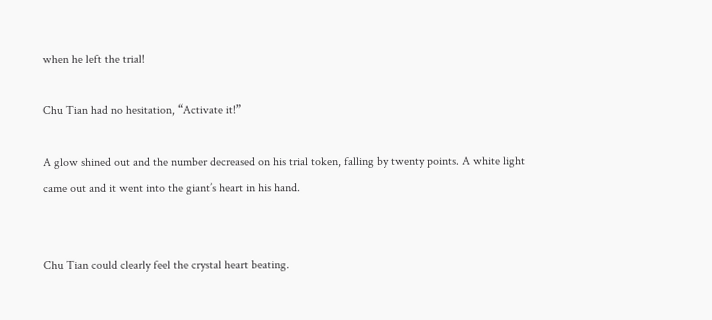when he left the trial!

Chu Tian had no hesitation, “Activate it!”

A glow shined out and the number decreased on his trial token, falling by twenty points. A white light came out and it went into the giant’s heart in his hand.


Chu Tian could clearly feel the crystal heart beating.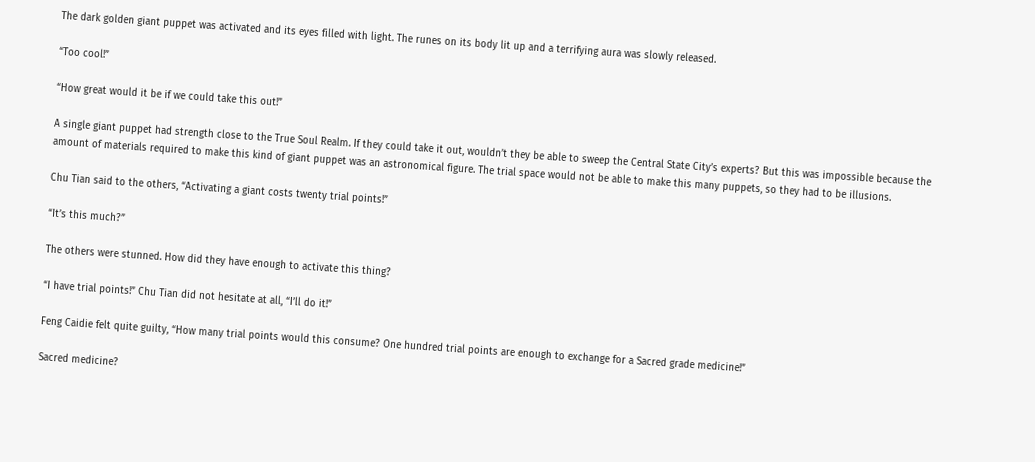The dark golden giant puppet was activated and its eyes filled with light. The runes on its body lit up and a terrifying aura was slowly released.

“Too cool!”

“How great would it be if we could take this out!”

A single giant puppet had strength close to the True Soul Realm. If they could take it out, wouldn’t they be able to sweep the Central State City’s experts? But this was impossible because the amount of materials required to make this kind of giant puppet was an astronomical figure. The trial space would not be able to make this many puppets, so they had to be illusions.

Chu Tian said to the others, “Activating a giant costs twenty trial points!”

“It’s this much?”

The others were stunned. How did they have enough to activate this thing?

“I have trial points!” Chu Tian did not hesitate at all, “I’ll do it!”

Feng Caidie felt quite guilty, “How many trial points would this consume? One hundred trial points are enough to exchange for a Sacred grade medicine!”

Sacred medicine?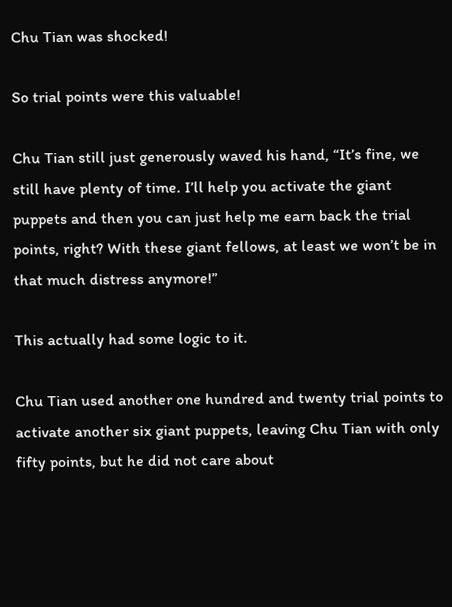Chu Tian was shocked!

So trial points were this valuable!

Chu Tian still just generously waved his hand, “It’s fine, we still have plenty of time. I’ll help you activate the giant puppets and then you can just help me earn back the trial points, right? With these giant fellows, at least we won’t be in that much distress anymore!”

This actually had some logic to it.

Chu Tian used another one hundred and twenty trial points to activate another six giant puppets, leaving Chu Tian with only fifty points, but he did not care about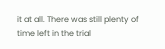it at all. There was still plenty of time left in the trial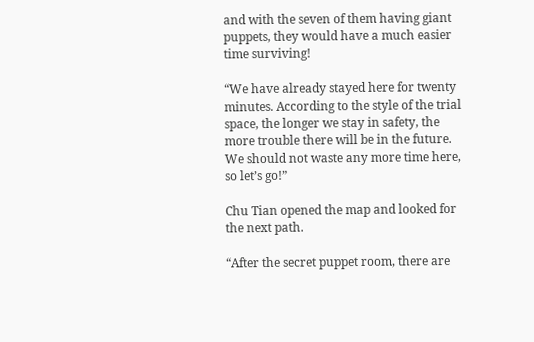and with the seven of them having giant puppets, they would have a much easier time surviving!

“We have already stayed here for twenty minutes. According to the style of the trial space, the longer we stay in safety, the more trouble there will be in the future. We should not waste any more time here, so let’s go!”

Chu Tian opened the map and looked for the next path.

“After the secret puppet room, there are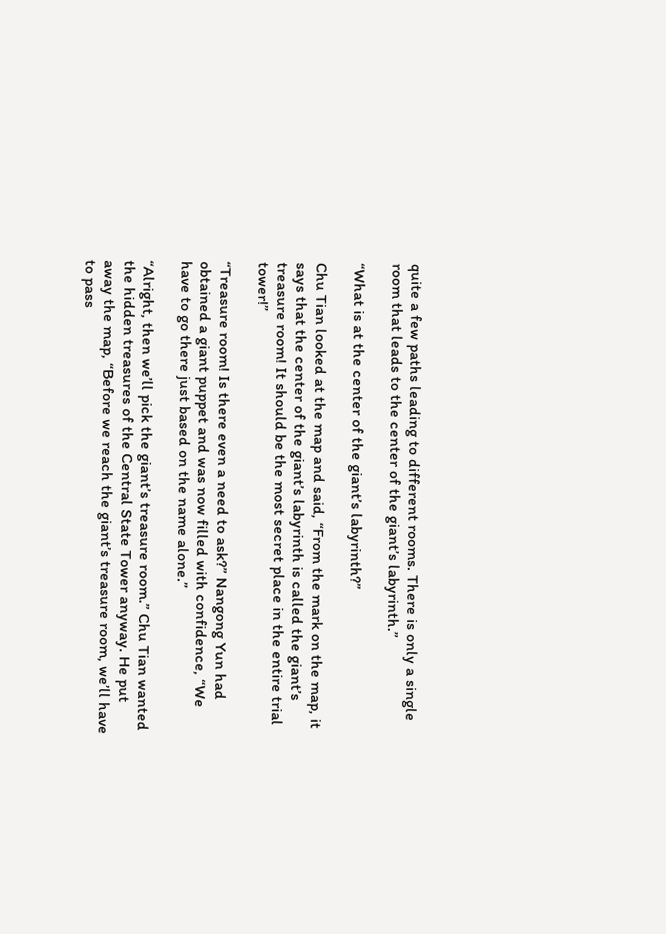quite a few paths leading to different rooms. There is only a single room that leads to the center of the giant’s labyrinth.”

“What is at the center of the giant’s labyrinth?”

Chu Tian looked at the map and said, “From the mark on the map, it says that the center of the giant’s labyrinth is called the giant’s treasure room! It should be the most secret place in the entire trial tower!”

“Treasure room! Is there even a need to ask?” Nangong Yun had obtained a giant puppet and was now filled with confidence, “We have to go there just based on the name alone.”

“Alright, then we’ll pick the giant’s treasure room.” Chu Tian wanted the hidden treasures of the Central State Tower anyway. He put away the map, “Before we reach the giant’s treasure room, we’ll have to pass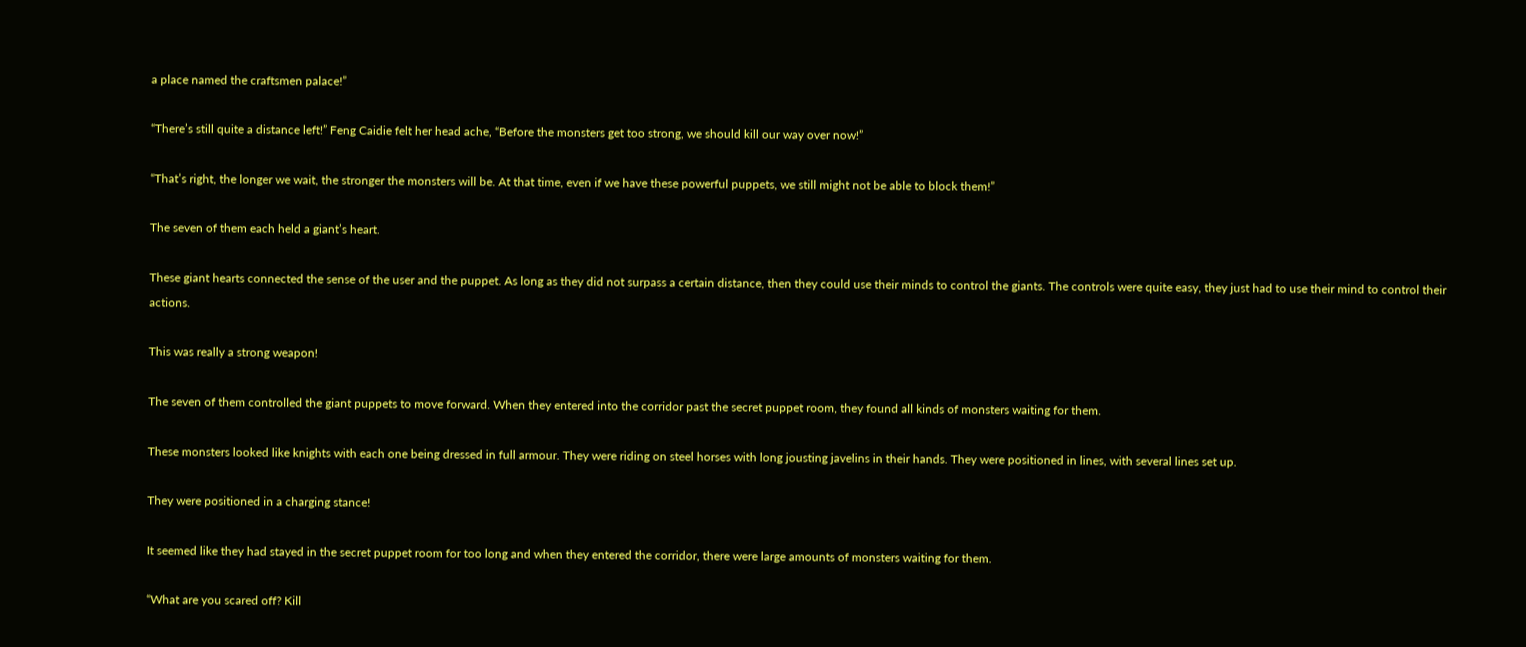a place named the craftsmen palace!”

“There’s still quite a distance left!” Feng Caidie felt her head ache, “Before the monsters get too strong, we should kill our way over now!”

“That’s right, the longer we wait, the stronger the monsters will be. At that time, even if we have these powerful puppets, we still might not be able to block them!”

The seven of them each held a giant’s heart.

These giant hearts connected the sense of the user and the puppet. As long as they did not surpass a certain distance, then they could use their minds to control the giants. The controls were quite easy, they just had to use their mind to control their actions.

This was really a strong weapon!

The seven of them controlled the giant puppets to move forward. When they entered into the corridor past the secret puppet room, they found all kinds of monsters waiting for them.

These monsters looked like knights with each one being dressed in full armour. They were riding on steel horses with long jousting javelins in their hands. They were positioned in lines, with several lines set up.

They were positioned in a charging stance!

It seemed like they had stayed in the secret puppet room for too long and when they entered the corridor, there were large amounts of monsters waiting for them.

“What are you scared off? Kill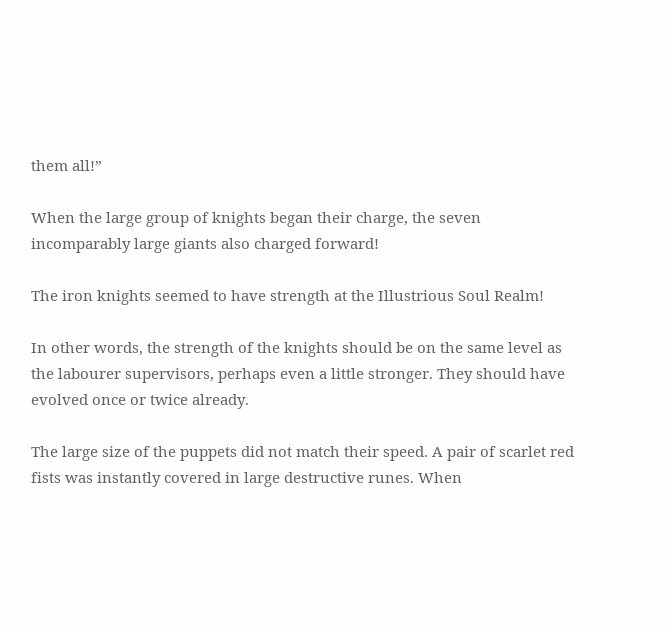them all!”

When the large group of knights began their charge, the seven incomparably large giants also charged forward!

The iron knights seemed to have strength at the Illustrious Soul Realm!

In other words, the strength of the knights should be on the same level as the labourer supervisors, perhaps even a little stronger. They should have evolved once or twice already.

The large size of the puppets did not match their speed. A pair of scarlet red fists was instantly covered in large destructive runes. When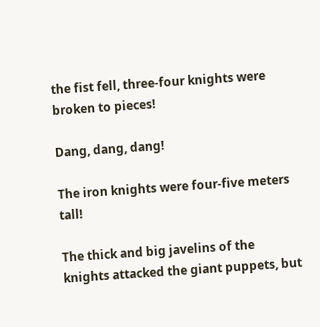the fist fell, three-four knights were broken to pieces!

Dang, dang, dang!

The iron knights were four-five meters tall!

The thick and big javelins of the knights attacked the giant puppets, but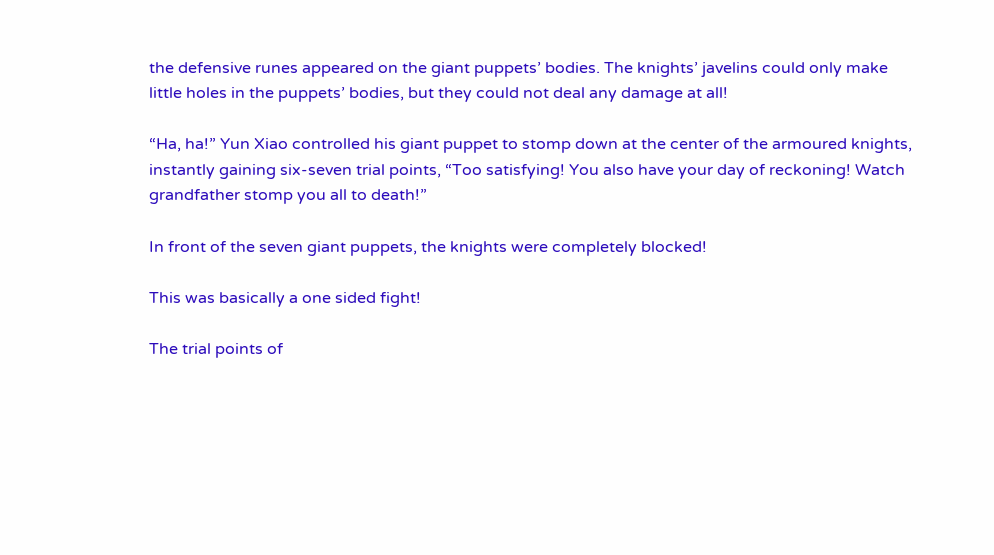the defensive runes appeared on the giant puppets’ bodies. The knights’ javelins could only make little holes in the puppets’ bodies, but they could not deal any damage at all!

“Ha, ha!” Yun Xiao controlled his giant puppet to stomp down at the center of the armoured knights, instantly gaining six-seven trial points, “Too satisfying! You also have your day of reckoning! Watch grandfather stomp you all to death!”

In front of the seven giant puppets, the knights were completely blocked!

This was basically a one sided fight!

The trial points of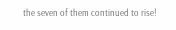the seven of them continued to rise!